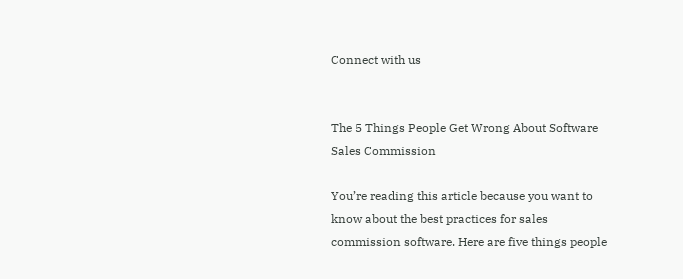Connect with us


The 5 Things People Get Wrong About Software Sales Commission

You’re reading this article because you want to know about the best practices for sales commission software. Here are five things people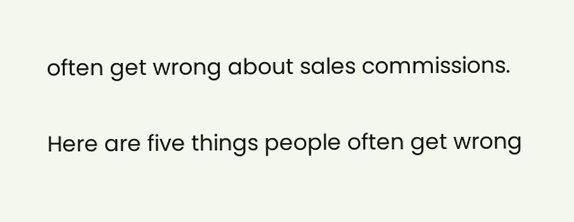often get wrong about sales commissions.

Here are five things people often get wrong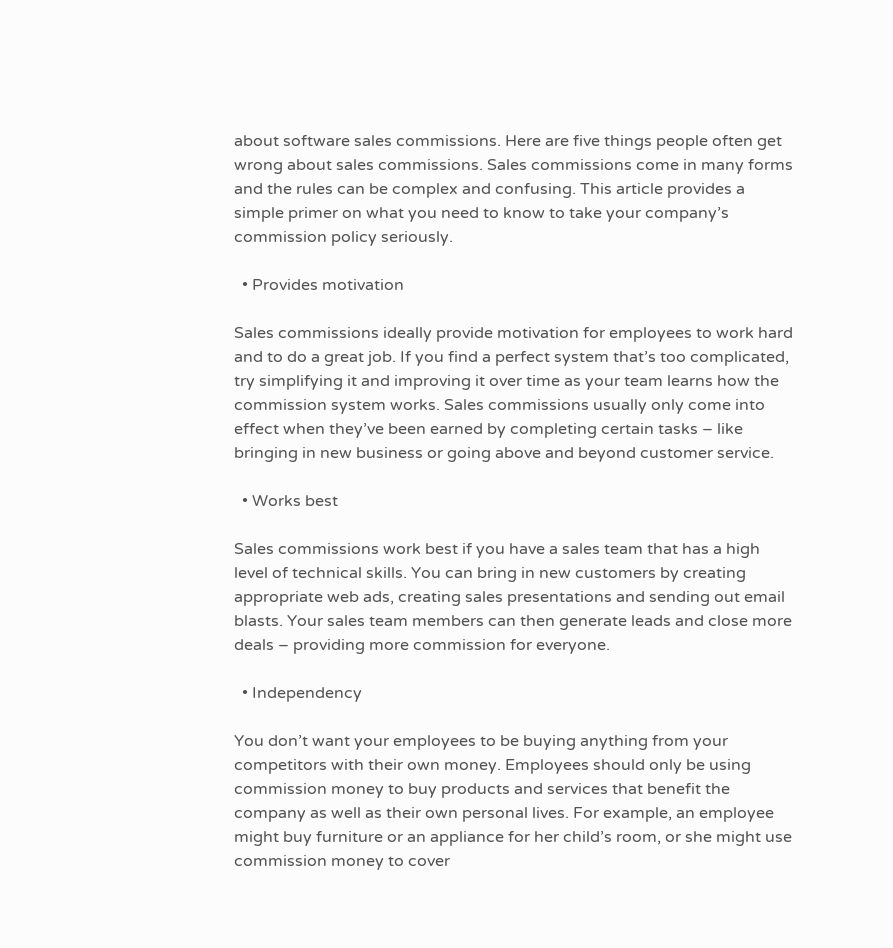about software sales commissions. Here are five things people often get wrong about sales commissions. Sales commissions come in many forms and the rules can be complex and confusing. This article provides a simple primer on what you need to know to take your company’s commission policy seriously.

  • Provides motivation

Sales commissions ideally provide motivation for employees to work hard and to do a great job. If you find a perfect system that’s too complicated, try simplifying it and improving it over time as your team learns how the commission system works. Sales commissions usually only come into effect when they’ve been earned by completing certain tasks – like bringing in new business or going above and beyond customer service.

  • Works best

Sales commissions work best if you have a sales team that has a high level of technical skills. You can bring in new customers by creating appropriate web ads, creating sales presentations and sending out email blasts. Your sales team members can then generate leads and close more deals – providing more commission for everyone.

  • Independency

You don’t want your employees to be buying anything from your competitors with their own money. Employees should only be using commission money to buy products and services that benefit the company as well as their own personal lives. For example, an employee might buy furniture or an appliance for her child’s room, or she might use commission money to cover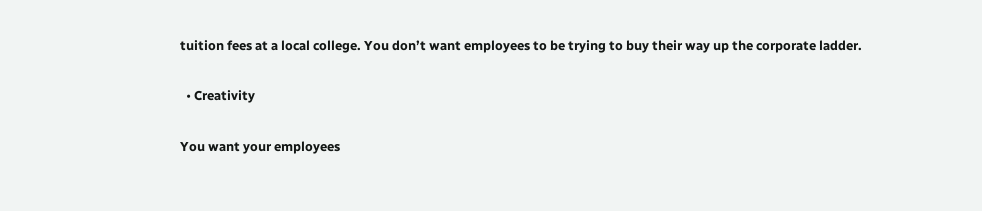tuition fees at a local college. You don’t want employees to be trying to buy their way up the corporate ladder.

  • Creativity

You want your employees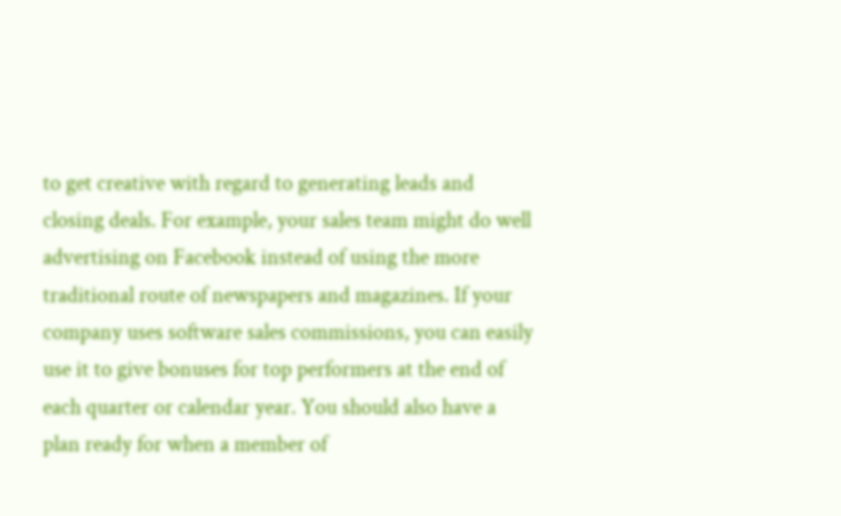to get creative with regard to generating leads and closing deals. For example, your sales team might do well advertising on Facebook instead of using the more traditional route of newspapers and magazines. If your company uses software sales commissions, you can easily use it to give bonuses for top performers at the end of each quarter or calendar year. You should also have a plan ready for when a member of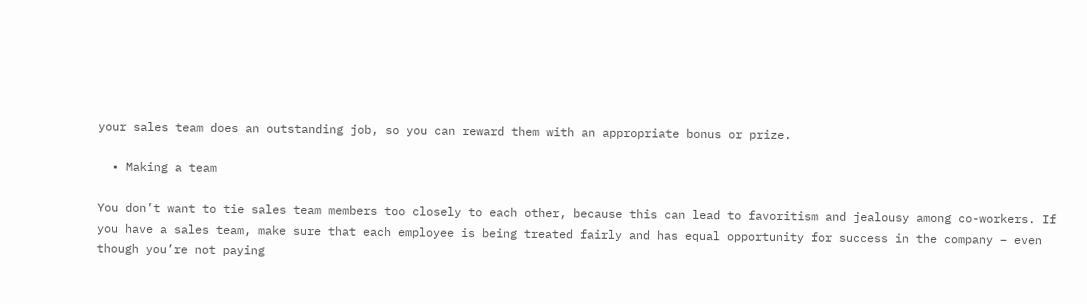your sales team does an outstanding job, so you can reward them with an appropriate bonus or prize.

  • Making a team

You don’t want to tie sales team members too closely to each other, because this can lead to favoritism and jealousy among co-workers. If you have a sales team, make sure that each employee is being treated fairly and has equal opportunity for success in the company – even though you’re not paying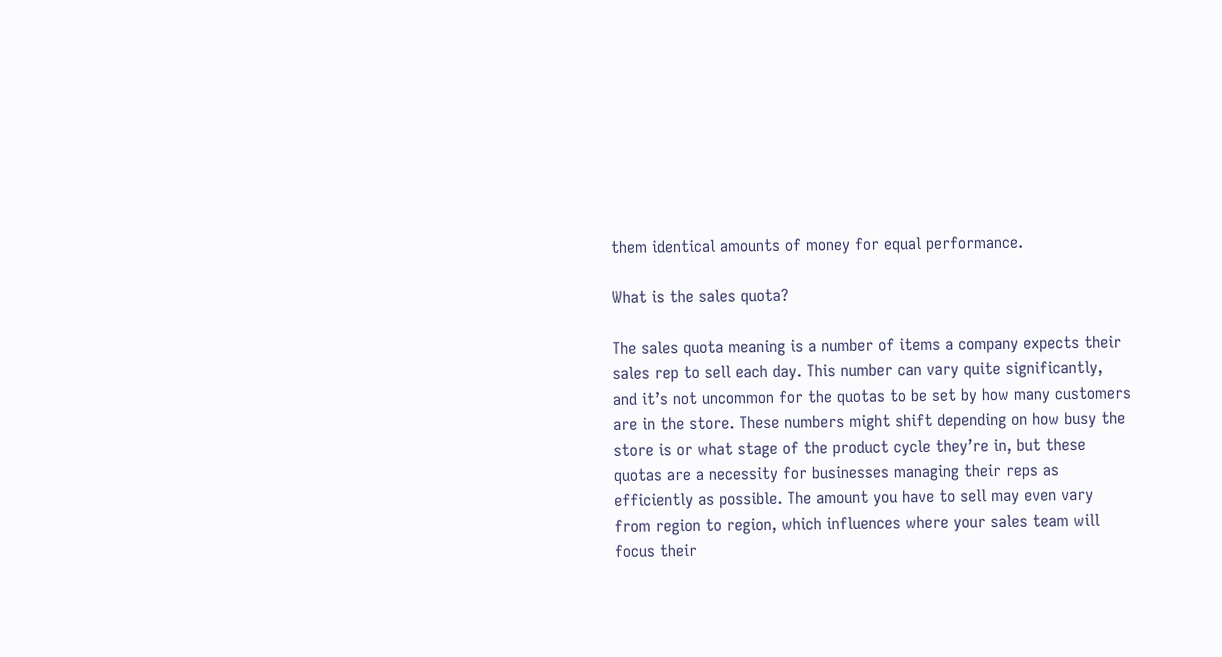them identical amounts of money for equal performance.

What is the sales quota?

The sales quota meaning is a number of items a company expects their sales rep to sell each day. This number can vary quite significantly, and it’s not uncommon for the quotas to be set by how many customers are in the store. These numbers might shift depending on how busy the store is or what stage of the product cycle they’re in, but these quotas are a necessity for businesses managing their reps as efficiently as possible. The amount you have to sell may even vary from region to region, which influences where your sales team will focus their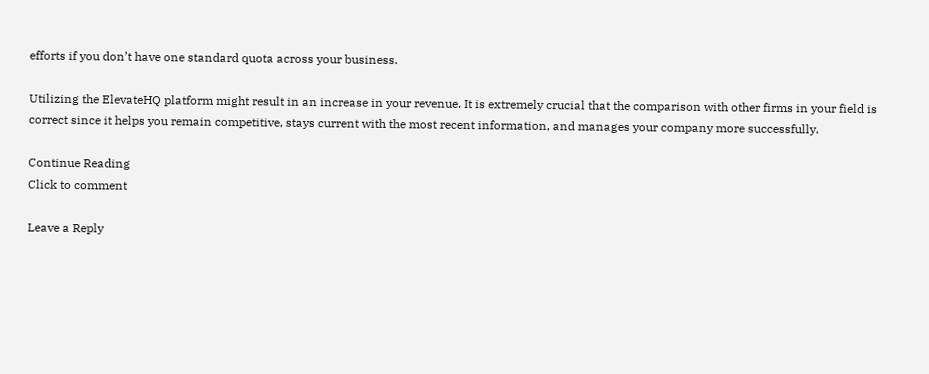efforts if you don’t have one standard quota across your business.

Utilizing the ElevateHQ platform might result in an increase in your revenue. It is extremely crucial that the comparison with other firms in your field is correct since it helps you remain competitive, stays current with the most recent information, and manages your company more successfully.

Continue Reading
Click to comment

Leave a Reply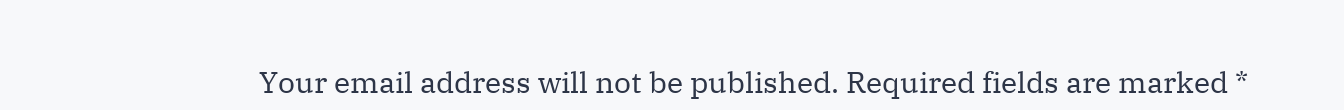Your email address will not be published. Required fields are marked *